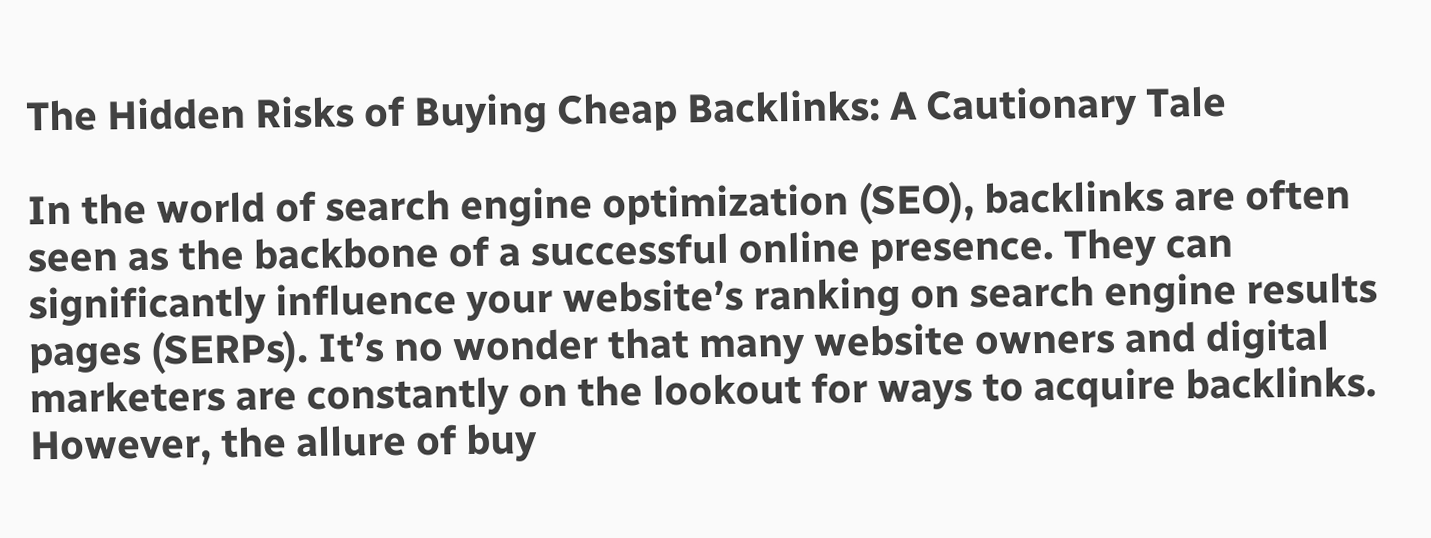The Hidden Risks of Buying Cheap Backlinks: A Cautionary Tale

In the world of search engine optimization (SEO), backlinks are often seen as the backbone of a successful online presence. They can significantly influence your website’s ranking on search engine results pages (SERPs). It’s no wonder that many website owners and digital marketers are constantly on the lookout for ways to acquire backlinks. However, the allure of buy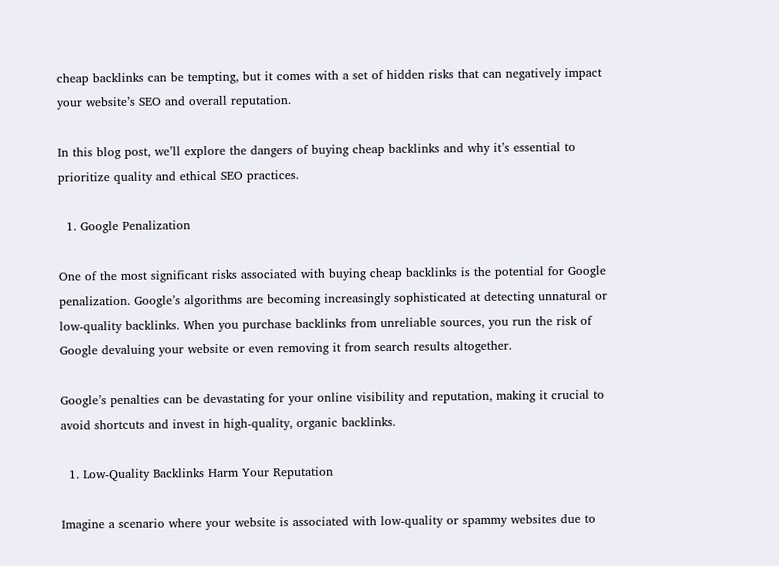cheap backlinks can be tempting, but it comes with a set of hidden risks that can negatively impact your website’s SEO and overall reputation.

In this blog post, we’ll explore the dangers of buying cheap backlinks and why it’s essential to prioritize quality and ethical SEO practices.

  1. Google Penalization

One of the most significant risks associated with buying cheap backlinks is the potential for Google penalization. Google’s algorithms are becoming increasingly sophisticated at detecting unnatural or low-quality backlinks. When you purchase backlinks from unreliable sources, you run the risk of Google devaluing your website or even removing it from search results altogether.

Google’s penalties can be devastating for your online visibility and reputation, making it crucial to avoid shortcuts and invest in high-quality, organic backlinks.

  1. Low-Quality Backlinks Harm Your Reputation

Imagine a scenario where your website is associated with low-quality or spammy websites due to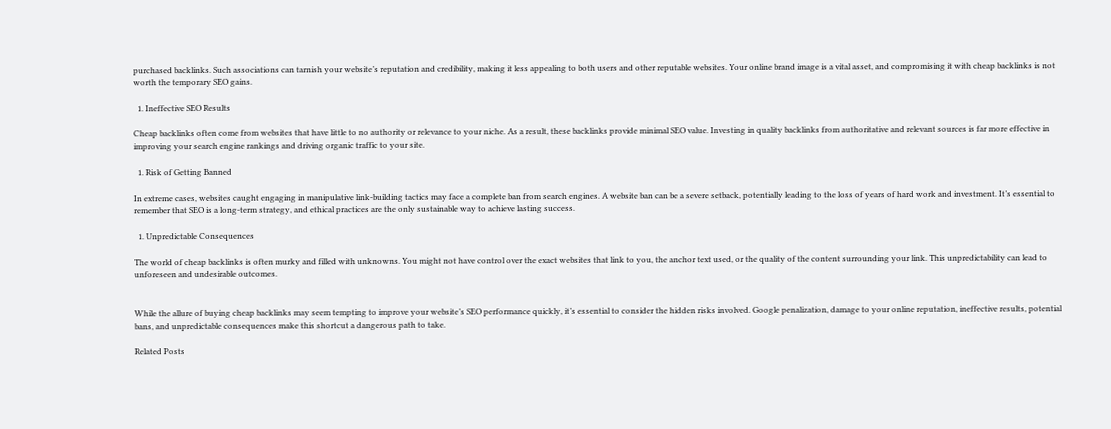purchased backlinks. Such associations can tarnish your website’s reputation and credibility, making it less appealing to both users and other reputable websites. Your online brand image is a vital asset, and compromising it with cheap backlinks is not worth the temporary SEO gains.

  1. Ineffective SEO Results

Cheap backlinks often come from websites that have little to no authority or relevance to your niche. As a result, these backlinks provide minimal SEO value. Investing in quality backlinks from authoritative and relevant sources is far more effective in improving your search engine rankings and driving organic traffic to your site.

  1. Risk of Getting Banned

In extreme cases, websites caught engaging in manipulative link-building tactics may face a complete ban from search engines. A website ban can be a severe setback, potentially leading to the loss of years of hard work and investment. It’s essential to remember that SEO is a long-term strategy, and ethical practices are the only sustainable way to achieve lasting success.

  1. Unpredictable Consequences

The world of cheap backlinks is often murky and filled with unknowns. You might not have control over the exact websites that link to you, the anchor text used, or the quality of the content surrounding your link. This unpredictability can lead to unforeseen and undesirable outcomes.


While the allure of buying cheap backlinks may seem tempting to improve your website’s SEO performance quickly, it’s essential to consider the hidden risks involved. Google penalization, damage to your online reputation, ineffective results, potential bans, and unpredictable consequences make this shortcut a dangerous path to take.

Related Posts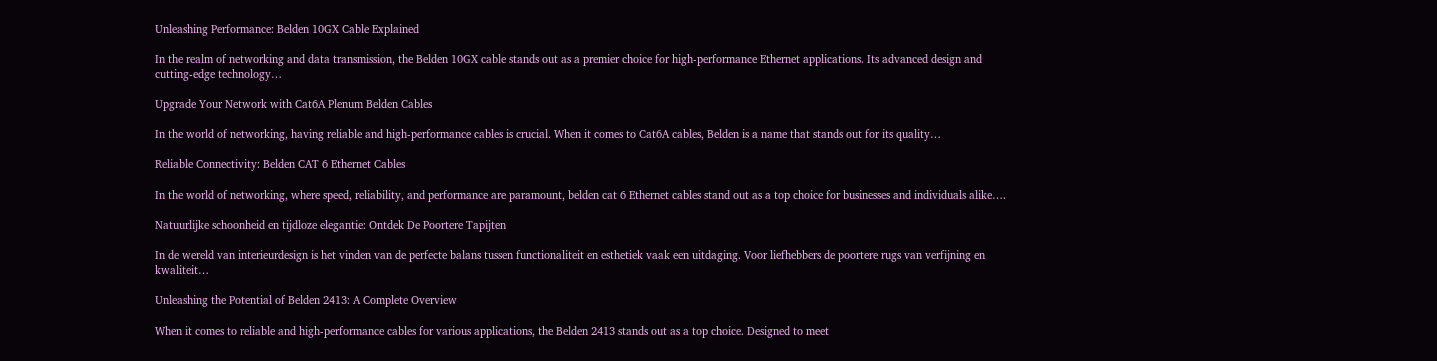Unleashing Performance: Belden 10GX Cable Explained

In the realm of networking and data transmission, the Belden 10GX cable stands out as a premier choice for high-performance Ethernet applications. Its advanced design and cutting-edge technology…

Upgrade Your Network with Cat6A Plenum Belden Cables

In the world of networking, having reliable and high-performance cables is crucial. When it comes to Cat6A cables, Belden is a name that stands out for its quality…

Reliable Connectivity: Belden CAT 6 Ethernet Cables

In the world of networking, where speed, reliability, and performance are paramount, belden cat 6 Ethernet cables stand out as a top choice for businesses and individuals alike….

Natuurlijke schoonheid en tijdloze elegantie: Ontdek De Poortere Tapijten

In de wereld van interieurdesign is het vinden van de perfecte balans tussen functionaliteit en esthetiek vaak een uitdaging. Voor liefhebbers de poortere rugs van verfijning en kwaliteit…

Unleashing the Potential of Belden 2413: A Complete Overview

When it comes to reliable and high-performance cables for various applications, the Belden 2413 stands out as a top choice. Designed to meet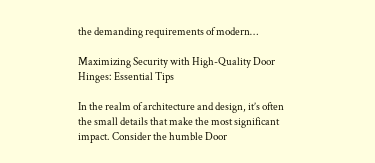the demanding requirements of modern…

Maximizing Security with High-Quality Door Hinges: Essential Tips

In the realm of architecture and design, it’s often the small details that make the most significant impact. Consider the humble Door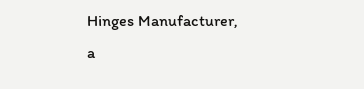Hinges Manufacturer, a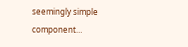seemingly simple component…